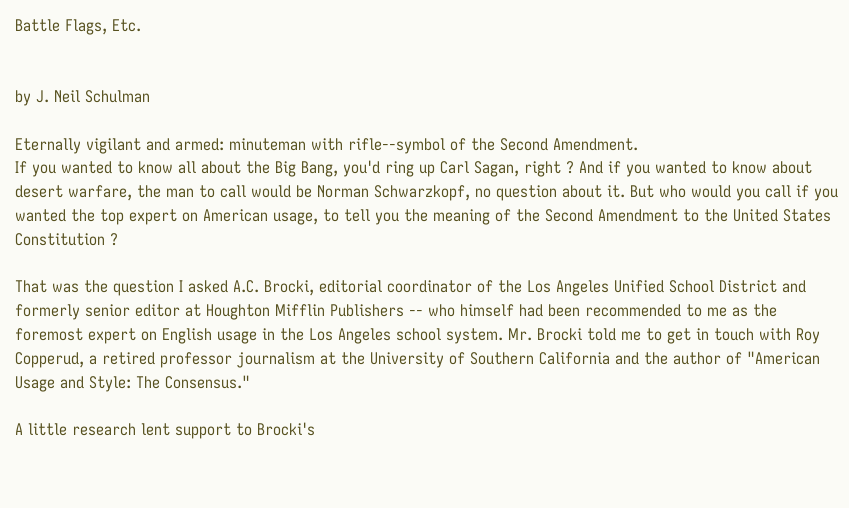Battle Flags, Etc.


by J. Neil Schulman

Eternally vigilant and armed: minuteman with rifle--symbol of the Second Amendment.
If you wanted to know all about the Big Bang, you'd ring up Carl Sagan, right ? And if you wanted to know about desert warfare, the man to call would be Norman Schwarzkopf, no question about it. But who would you call if you wanted the top expert on American usage, to tell you the meaning of the Second Amendment to the United States Constitution ?

That was the question I asked A.C. Brocki, editorial coordinator of the Los Angeles Unified School District and formerly senior editor at Houghton Mifflin Publishers -- who himself had been recommended to me as the foremost expert on English usage in the Los Angeles school system. Mr. Brocki told me to get in touch with Roy Copperud, a retired professor journalism at the University of Southern California and the author of "American Usage and Style: The Consensus."

A little research lent support to Brocki's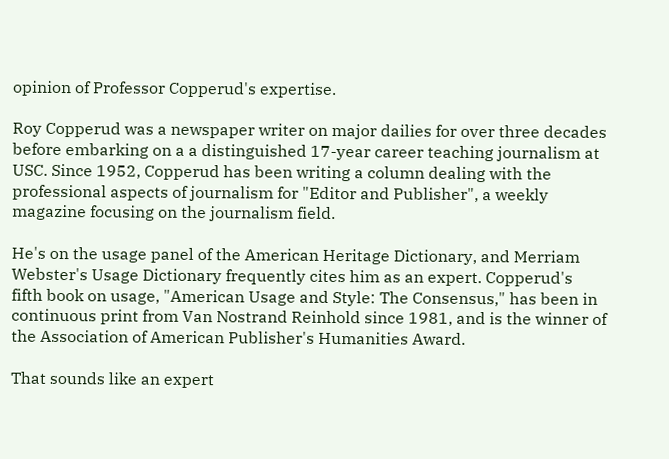opinion of Professor Copperud's expertise.

Roy Copperud was a newspaper writer on major dailies for over three decades before embarking on a a distinguished 17-year career teaching journalism at USC. Since 1952, Copperud has been writing a column dealing with the professional aspects of journalism for "Editor and Publisher", a weekly magazine focusing on the journalism field.

He's on the usage panel of the American Heritage Dictionary, and Merriam Webster's Usage Dictionary frequently cites him as an expert. Copperud's fifth book on usage, "American Usage and Style: The Consensus," has been in continuous print from Van Nostrand Reinhold since 1981, and is the winner of the Association of American Publisher's Humanities Award.

That sounds like an expert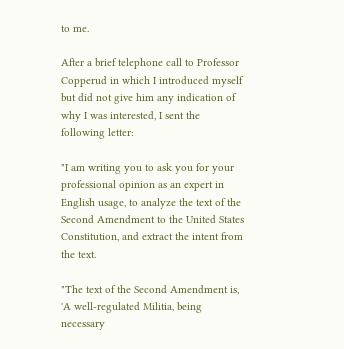to me.

After a brief telephone call to Professor Copperud in which I introduced myself but did not give him any indication of why I was interested, I sent the following letter:

"I am writing you to ask you for your professional opinion as an expert in English usage, to analyze the text of the Second Amendment to the United States Constitution, and extract the intent from the text.

"The text of the Second Amendment is, 'A well-regulated Militia, being necessary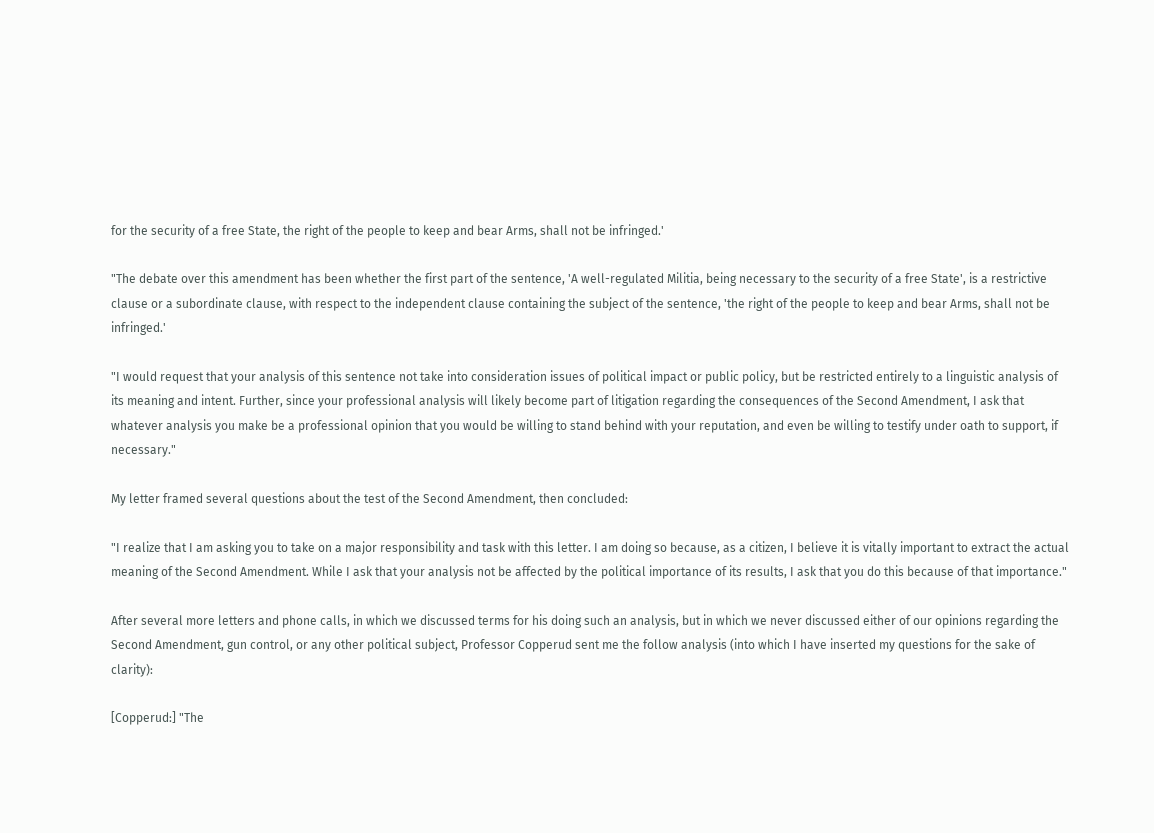for the security of a free State, the right of the people to keep and bear Arms, shall not be infringed.'

"The debate over this amendment has been whether the first part of the sentence, 'A well-regulated Militia, being necessary to the security of a free State', is a restrictive clause or a subordinate clause, with respect to the independent clause containing the subject of the sentence, 'the right of the people to keep and bear Arms, shall not be infringed.'

"I would request that your analysis of this sentence not take into consideration issues of political impact or public policy, but be restricted entirely to a linguistic analysis of its meaning and intent. Further, since your professional analysis will likely become part of litigation regarding the consequences of the Second Amendment, I ask that whatever analysis you make be a professional opinion that you would be willing to stand behind with your reputation, and even be willing to testify under oath to support, if necessary."

My letter framed several questions about the test of the Second Amendment, then concluded:

"I realize that I am asking you to take on a major responsibility and task with this letter. I am doing so because, as a citizen, I believe it is vitally important to extract the actual meaning of the Second Amendment. While I ask that your analysis not be affected by the political importance of its results, I ask that you do this because of that importance."

After several more letters and phone calls, in which we discussed terms for his doing such an analysis, but in which we never discussed either of our opinions regarding the Second Amendment, gun control, or any other political subject, Professor Copperud sent me the follow analysis (into which I have inserted my questions for the sake of clarity):

[Copperud:] "The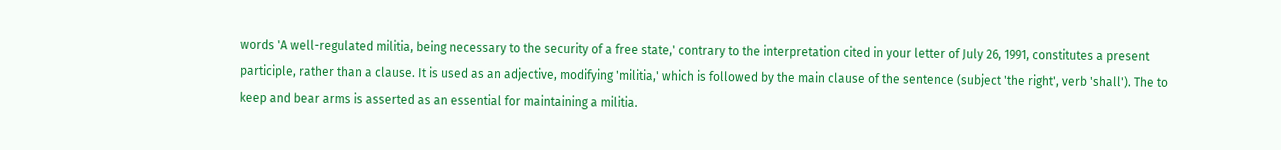words 'A well-regulated militia, being necessary to the security of a free state,' contrary to the interpretation cited in your letter of July 26, 1991, constitutes a present participle, rather than a clause. It is used as an adjective, modifying 'militia,' which is followed by the main clause of the sentence (subject 'the right', verb 'shall'). The to keep and bear arms is asserted as an essential for maintaining a militia.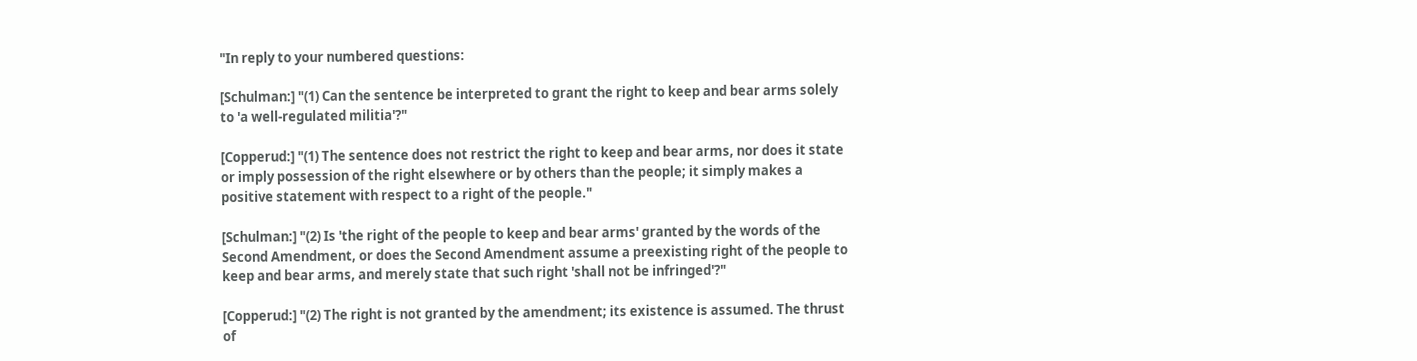"In reply to your numbered questions:

[Schulman:] "(1) Can the sentence be interpreted to grant the right to keep and bear arms solely to 'a well-regulated militia'?"

[Copperud:] "(1) The sentence does not restrict the right to keep and bear arms, nor does it state or imply possession of the right elsewhere or by others than the people; it simply makes a positive statement with respect to a right of the people."

[Schulman:] "(2) Is 'the right of the people to keep and bear arms' granted by the words of the Second Amendment, or does the Second Amendment assume a preexisting right of the people to keep and bear arms, and merely state that such right 'shall not be infringed'?"

[Copperud:] "(2) The right is not granted by the amendment; its existence is assumed. The thrust of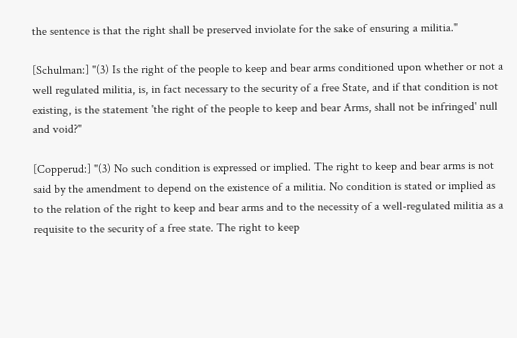the sentence is that the right shall be preserved inviolate for the sake of ensuring a militia."

[Schulman:] "(3) Is the right of the people to keep and bear arms conditioned upon whether or not a well regulated militia, is, in fact necessary to the security of a free State, and if that condition is not existing, is the statement 'the right of the people to keep and bear Arms, shall not be infringed' null and void?"

[Copperud:] "(3) No such condition is expressed or implied. The right to keep and bear arms is not said by the amendment to depend on the existence of a militia. No condition is stated or implied as to the relation of the right to keep and bear arms and to the necessity of a well-regulated militia as a requisite to the security of a free state. The right to keep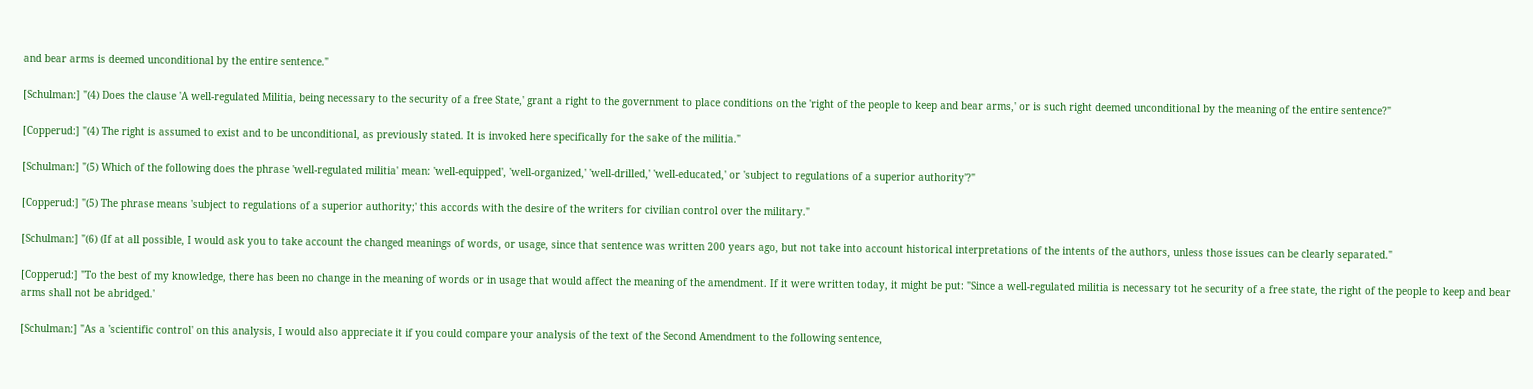and bear arms is deemed unconditional by the entire sentence."

[Schulman:] "(4) Does the clause 'A well-regulated Militia, being necessary to the security of a free State,' grant a right to the government to place conditions on the 'right of the people to keep and bear arms,' or is such right deemed unconditional by the meaning of the entire sentence?"

[Copperud:] "(4) The right is assumed to exist and to be unconditional, as previously stated. It is invoked here specifically for the sake of the militia."

[Schulman:] "(5) Which of the following does the phrase 'well-regulated militia' mean: 'well-equipped', 'well-organized,' 'well-drilled,' 'well-educated,' or 'subject to regulations of a superior authority'?"

[Copperud:] "(5) The phrase means 'subject to regulations of a superior authority;' this accords with the desire of the writers for civilian control over the military."

[Schulman:] "(6) (If at all possible, I would ask you to take account the changed meanings of words, or usage, since that sentence was written 200 years ago, but not take into account historical interpretations of the intents of the authors, unless those issues can be clearly separated."

[Copperud:] "To the best of my knowledge, there has been no change in the meaning of words or in usage that would affect the meaning of the amendment. If it were written today, it might be put: "Since a well-regulated militia is necessary tot he security of a free state, the right of the people to keep and bear arms shall not be abridged.'

[Schulman:] "As a 'scientific control' on this analysis, I would also appreciate it if you could compare your analysis of the text of the Second Amendment to the following sentence,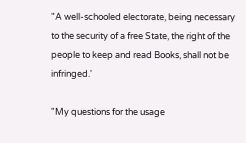"A well-schooled electorate, being necessary to the security of a free State, the right of the people to keep and read Books, shall not be infringed.'

"My questions for the usage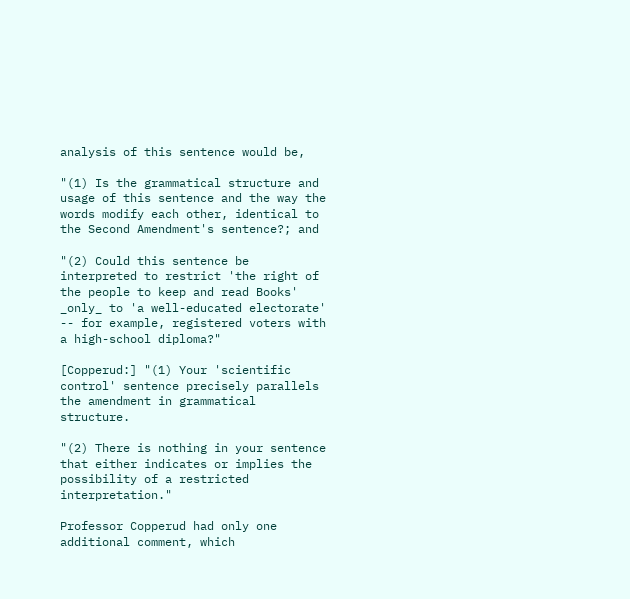analysis of this sentence would be,

"(1) Is the grammatical structure and usage of this sentence and the way the words modify each other, identical to the Second Amendment's sentence?; and

"(2) Could this sentence be interpreted to restrict 'the right of the people to keep and read Books' _only_ to 'a well-educated electorate' -- for example, registered voters with a high-school diploma?"

[Copperud:] "(1) Your 'scientific control' sentence precisely parallels the amendment in grammatical structure.

"(2) There is nothing in your sentence that either indicates or implies the possibility of a restricted interpretation."

Professor Copperud had only one additional comment, which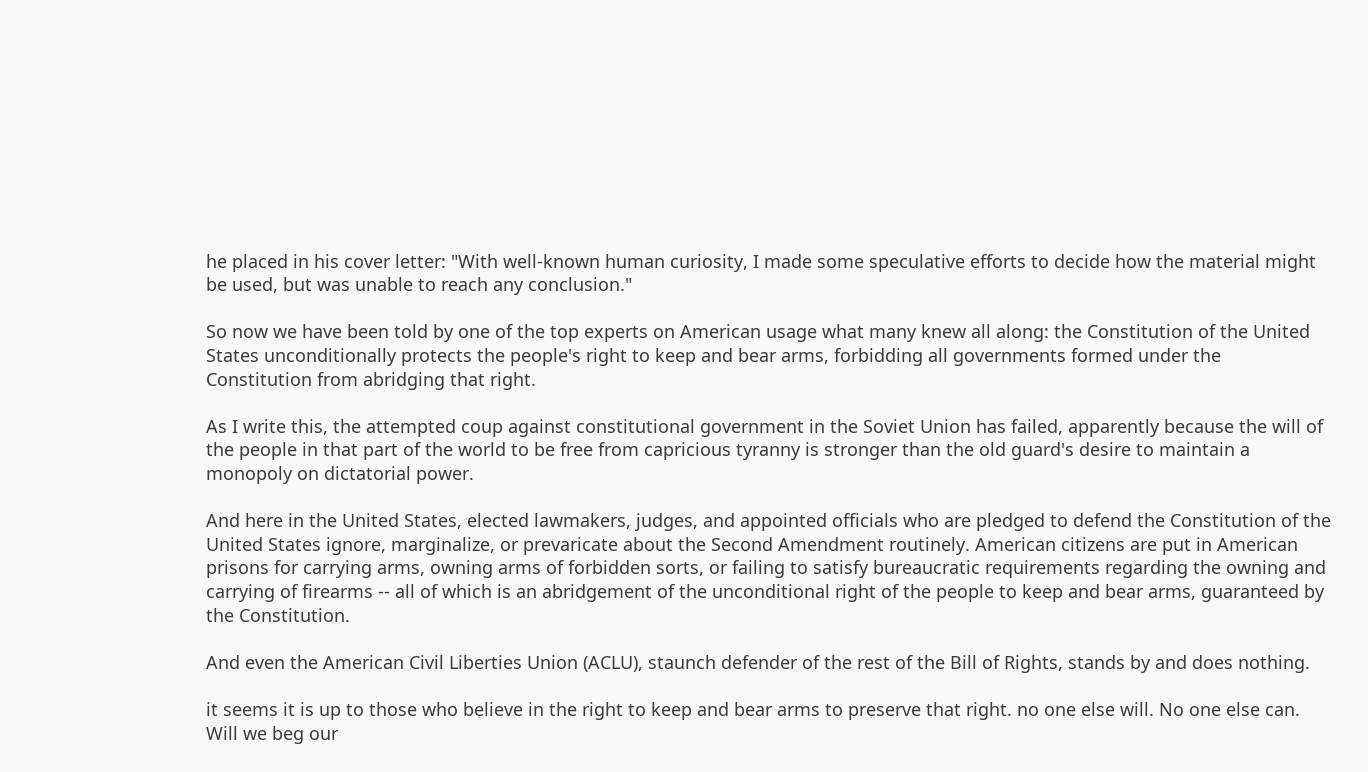he placed in his cover letter: "With well-known human curiosity, I made some speculative efforts to decide how the material might be used, but was unable to reach any conclusion."

So now we have been told by one of the top experts on American usage what many knew all along: the Constitution of the United States unconditionally protects the people's right to keep and bear arms, forbidding all governments formed under the Constitution from abridging that right.

As I write this, the attempted coup against constitutional government in the Soviet Union has failed, apparently because the will of the people in that part of the world to be free from capricious tyranny is stronger than the old guard's desire to maintain a monopoly on dictatorial power.

And here in the United States, elected lawmakers, judges, and appointed officials who are pledged to defend the Constitution of the United States ignore, marginalize, or prevaricate about the Second Amendment routinely. American citizens are put in American prisons for carrying arms, owning arms of forbidden sorts, or failing to satisfy bureaucratic requirements regarding the owning and carrying of firearms -- all of which is an abridgement of the unconditional right of the people to keep and bear arms, guaranteed by the Constitution.

And even the American Civil Liberties Union (ACLU), staunch defender of the rest of the Bill of Rights, stands by and does nothing.

it seems it is up to those who believe in the right to keep and bear arms to preserve that right. no one else will. No one else can. Will we beg our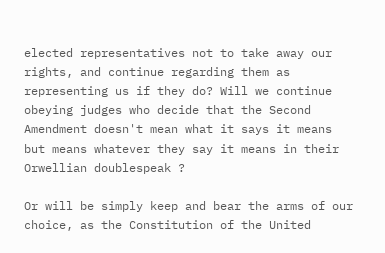elected representatives not to take away our rights, and continue regarding them as representing us if they do? Will we continue obeying judges who decide that the Second Amendment doesn't mean what it says it means but means whatever they say it means in their Orwellian doublespeak ?

Or will be simply keep and bear the arms of our choice, as the Constitution of the United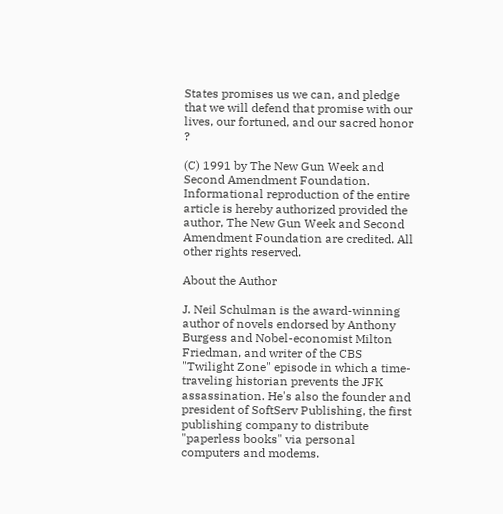States promises us we can, and pledge that we will defend that promise with our lives, our fortuned, and our sacred honor ?

(C) 1991 by The New Gun Week and Second Amendment Foundation. Informational reproduction of the entire article is hereby authorized provided the author, The New Gun Week and Second Amendment Foundation are credited. All other rights reserved.

About the Author

J. Neil Schulman is the award-winning author of novels endorsed by Anthony Burgess and Nobel-economist Milton Friedman, and writer of the CBS "Twilight Zone" episode in which a time-traveling historian prevents the JFK assassination. He's also the founder and president of SoftServ Publishing, the first publishing company to distribute "paperless books" via personal computers and modems.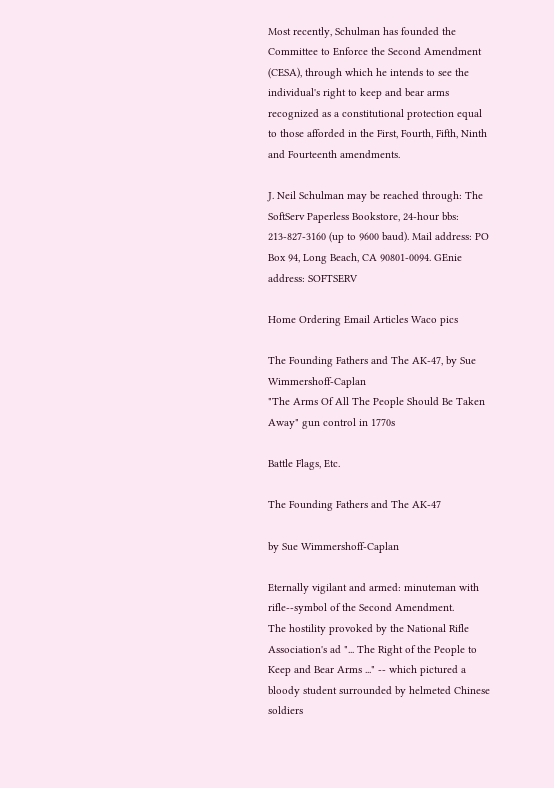Most recently, Schulman has founded the Committee to Enforce the Second Amendment (CESA), through which he intends to see the individual's right to keep and bear arms recognized as a constitutional protection equal to those afforded in the First, Fourth, Fifth, Ninth and Fourteenth amendments.

J. Neil Schulman may be reached through: The SoftServ Paperless Bookstore, 24-hour bbs: 213-827-3160 (up to 9600 baud). Mail address: PO Box 94, Long Beach, CA 90801-0094. GEnie address: SOFTSERV

Home Ordering Email Articles Waco pics

The Founding Fathers and The AK-47, by Sue Wimmershoff-Caplan
"The Arms Of All The People Should Be Taken Away" gun control in 1770s

Battle Flags, Etc.

The Founding Fathers and The AK-47

by Sue Wimmershoff-Caplan

Eternally vigilant and armed: minuteman with rifle--symbol of the Second Amendment.
The hostility provoked by the National Rifle Association's ad "... The Right of the People to Keep and Bear Arms ..." -- which pictured a bloody student surrounded by helmeted Chinese soldiers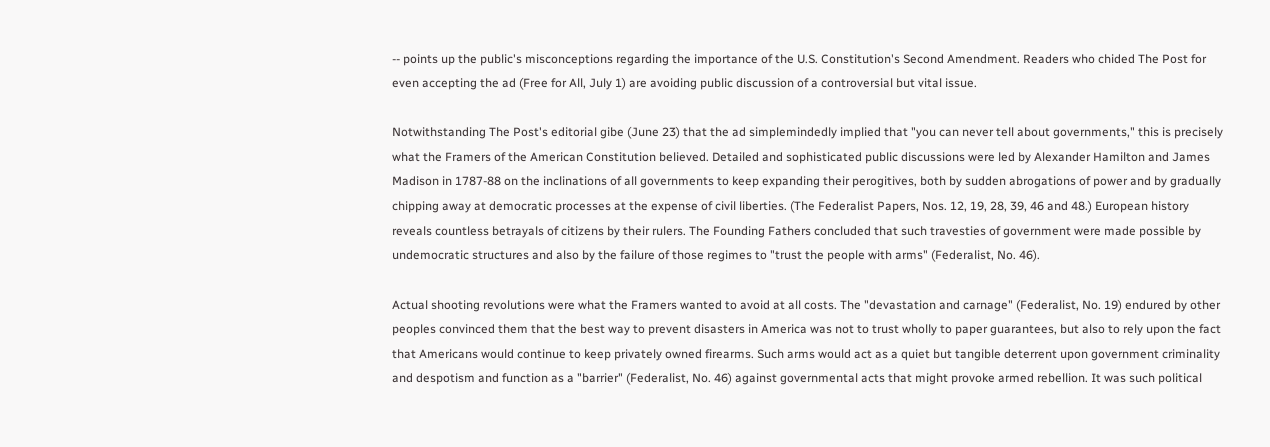-- points up the public's misconceptions regarding the importance of the U.S. Constitution's Second Amendment. Readers who chided The Post for even accepting the ad (Free for All, July 1) are avoiding public discussion of a controversial but vital issue.

Notwithstanding The Post's editorial gibe (June 23) that the ad simplemindedly implied that "you can never tell about governments," this is precisely what the Framers of the American Constitution believed. Detailed and sophisticated public discussions were led by Alexander Hamilton and James Madison in 1787-88 on the inclinations of all governments to keep expanding their perogitives, both by sudden abrogations of power and by gradually chipping away at democratic processes at the expense of civil liberties. (The Federalist Papers, Nos. 12, 19, 28, 39, 46 and 48.) European history reveals countless betrayals of citizens by their rulers. The Founding Fathers concluded that such travesties of government were made possible by undemocratic structures and also by the failure of those regimes to "trust the people with arms" (Federalist, No. 46).

Actual shooting revolutions were what the Framers wanted to avoid at all costs. The "devastation and carnage" (Federalist, No. 19) endured by other peoples convinced them that the best way to prevent disasters in America was not to trust wholly to paper guarantees, but also to rely upon the fact that Americans would continue to keep privately owned firearms. Such arms would act as a quiet but tangible deterrent upon government criminality and despotism and function as a "barrier" (Federalist, No. 46) against governmental acts that might provoke armed rebellion. It was such political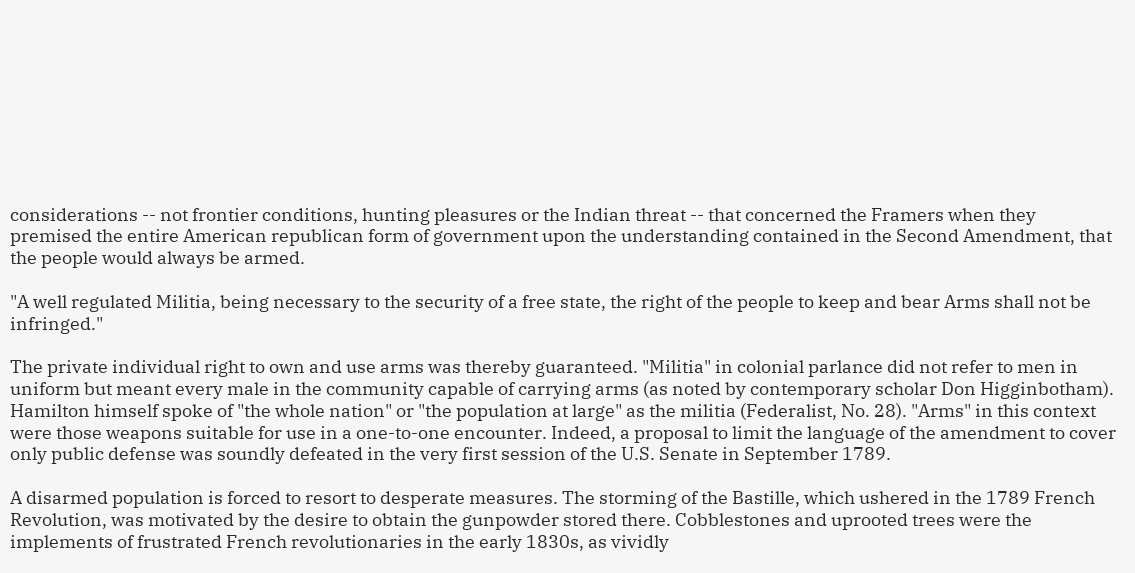considerations -- not frontier conditions, hunting pleasures or the Indian threat -- that concerned the Framers when they premised the entire American republican form of government upon the understanding contained in the Second Amendment, that the people would always be armed.

"A well regulated Militia, being necessary to the security of a free state, the right of the people to keep and bear Arms shall not be infringed."

The private individual right to own and use arms was thereby guaranteed. "Militia" in colonial parlance did not refer to men in uniform but meant every male in the community capable of carrying arms (as noted by contemporary scholar Don Higginbotham). Hamilton himself spoke of "the whole nation" or "the population at large" as the militia (Federalist, No. 28). "Arms" in this context were those weapons suitable for use in a one-to-one encounter. Indeed, a proposal to limit the language of the amendment to cover only public defense was soundly defeated in the very first session of the U.S. Senate in September 1789.

A disarmed population is forced to resort to desperate measures. The storming of the Bastille, which ushered in the 1789 French Revolution, was motivated by the desire to obtain the gunpowder stored there. Cobblestones and uprooted trees were the implements of frustrated French revolutionaries in the early 1830s, as vividly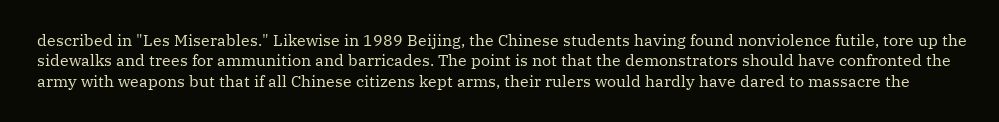described in "Les Miserables." Likewise in 1989 Beijing, the Chinese students having found nonviolence futile, tore up the sidewalks and trees for ammunition and barricades. The point is not that the demonstrators should have confronted the army with weapons but that if all Chinese citizens kept arms, their rulers would hardly have dared to massacre the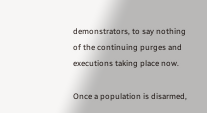demonstrators, to say nothing of the continuing purges and executions taking place now.

Once a population is disarmed,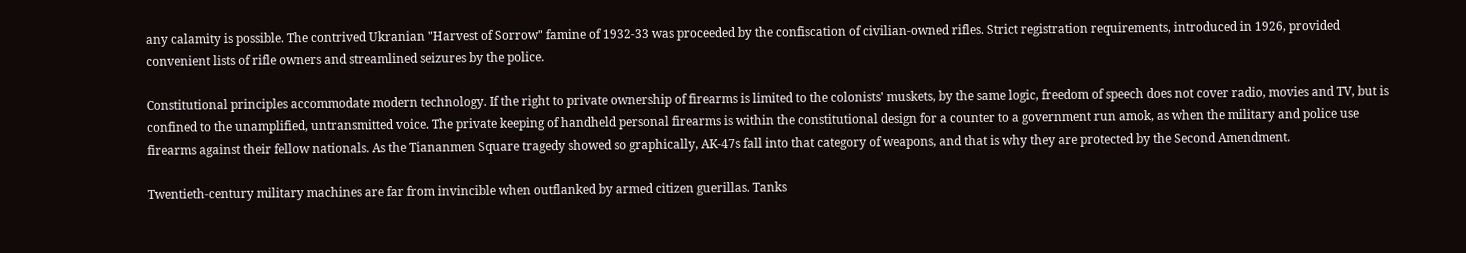any calamity is possible. The contrived Ukranian "Harvest of Sorrow" famine of 1932-33 was proceeded by the confiscation of civilian-owned rifles. Strict registration requirements, introduced in 1926, provided convenient lists of rifle owners and streamlined seizures by the police.

Constitutional principles accommodate modern technology. If the right to private ownership of firearms is limited to the colonists' muskets, by the same logic, freedom of speech does not cover radio, movies and TV, but is confined to the unamplified, untransmitted voice. The private keeping of handheld personal firearms is within the constitutional design for a counter to a government run amok, as when the military and police use firearms against their fellow nationals. As the Tiananmen Square tragedy showed so graphically, AK-47s fall into that category of weapons, and that is why they are protected by the Second Amendment.

Twentieth-century military machines are far from invincible when outflanked by armed citizen guerillas. Tanks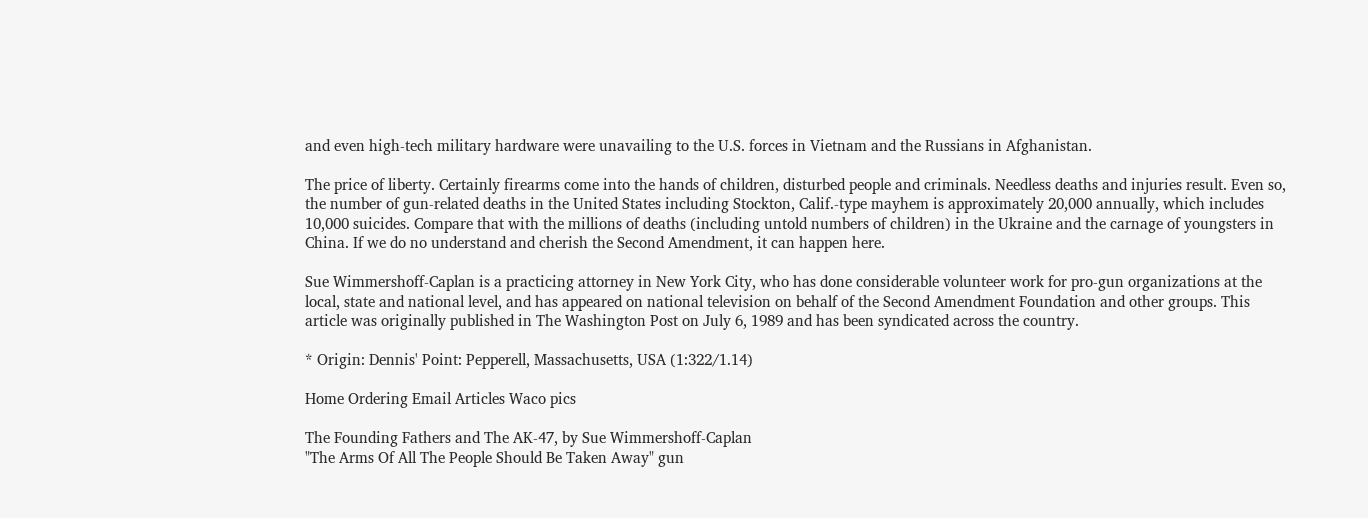and even high-tech military hardware were unavailing to the U.S. forces in Vietnam and the Russians in Afghanistan.

The price of liberty. Certainly firearms come into the hands of children, disturbed people and criminals. Needless deaths and injuries result. Even so, the number of gun-related deaths in the United States including Stockton, Calif.-type mayhem is approximately 20,000 annually, which includes 10,000 suicides. Compare that with the millions of deaths (including untold numbers of children) in the Ukraine and the carnage of youngsters in China. If we do no understand and cherish the Second Amendment, it can happen here.

Sue Wimmershoff-Caplan is a practicing attorney in New York City, who has done considerable volunteer work for pro-gun organizations at the local, state and national level, and has appeared on national television on behalf of the Second Amendment Foundation and other groups. This article was originally published in The Washington Post on July 6, 1989 and has been syndicated across the country.

* Origin: Dennis' Point: Pepperell, Massachusetts, USA (1:322/1.14)

Home Ordering Email Articles Waco pics

The Founding Fathers and The AK-47, by Sue Wimmershoff-Caplan
"The Arms Of All The People Should Be Taken Away" gun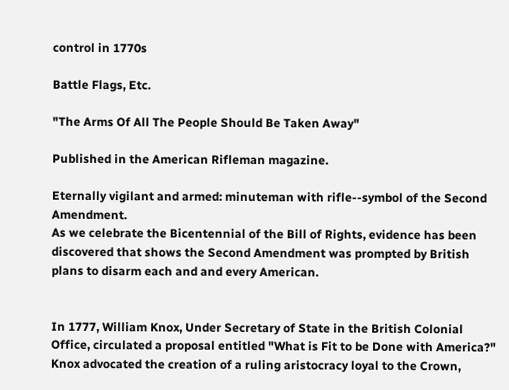control in 1770s

Battle Flags, Etc.

"The Arms Of All The People Should Be Taken Away"

Published in the American Rifleman magazine.

Eternally vigilant and armed: minuteman with rifle--symbol of the Second Amendment.
As we celebrate the Bicentennial of the Bill of Rights, evidence has been discovered that shows the Second Amendment was prompted by British plans to disarm each and and every American.


In 1777, William Knox, Under Secretary of State in the British Colonial Office, circulated a proposal entitled "What is Fit to be Done with America?" Knox advocated the creation of a ruling aristocracy loyal to the Crown,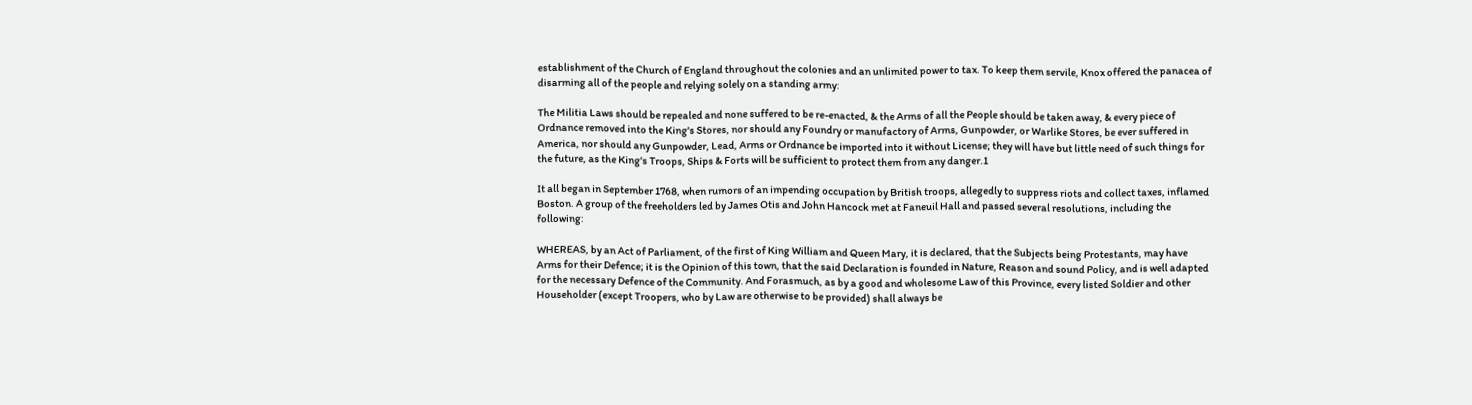establishment of the Church of England throughout the colonies and an unlimited power to tax. To keep them servile, Knox offered the panacea of disarming all of the people and relying solely on a standing army:

The Militia Laws should be repealed and none suffered to be re-enacted, & the Arms of all the People should be taken away, & every piece of Ordnance removed into the King's Stores, nor should any Foundry or manufactory of Arms, Gunpowder, or Warlike Stores, be ever suffered in America, nor should any Gunpowder, Lead, Arms or Ordnance be imported into it without License; they will have but little need of such things for the future, as the King's Troops, Ships & Forts will be sufficient to protect them from any danger.1

It all began in September 1768, when rumors of an impending occupation by British troops, allegedly to suppress riots and collect taxes, inflamed Boston. A group of the freeholders led by James Otis and John Hancock met at Faneuil Hall and passed several resolutions, including the following:

WHEREAS, by an Act of Parliament, of the first of King William and Queen Mary, it is declared, that the Subjects being Protestants, may have Arms for their Defence; it is the Opinion of this town, that the said Declaration is founded in Nature, Reason and sound Policy, and is well adapted for the necessary Defence of the Community. And Forasmuch, as by a good and wholesome Law of this Province, every listed Soldier and other Householder (except Troopers, who by Law are otherwise to be provided) shall always be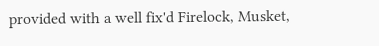provided with a well fix'd Firelock, Musket,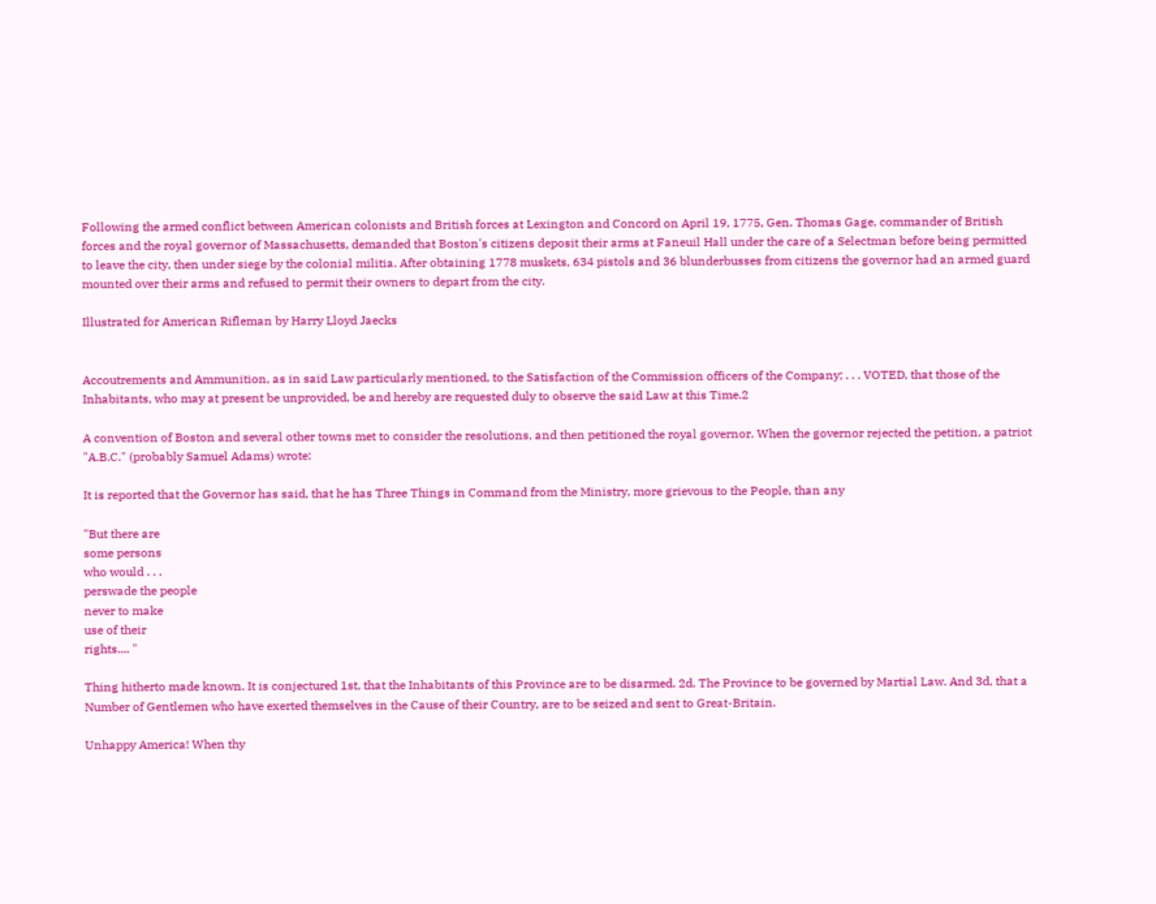Following the armed conflict between American colonists and British forces at Lexington and Concord on April 19, 1775, Gen. Thomas Gage, commander of British forces and the royal governor of Massachusetts, demanded that Boston's citizens deposit their arms at Faneuil Hall under the care of a Selectman before being permitted to leave the city, then under siege by the colonial militia. After obtaining 1778 muskets, 634 pistols and 36 blunderbusses from citizens the governor had an armed guard mounted over their arms and refused to permit their owners to depart from the city.

Illustrated for American Rifleman by Harry Lloyd Jaecks


Accoutrements and Ammunition, as in said Law particularly mentioned, to the Satisfaction of the Commission officers of the Company; . . . VOTED, that those of the Inhabitants, who may at present be unprovided, be and hereby are requested duly to observe the said Law at this Time.2

A convention of Boston and several other towns met to consider the resolutions, and then petitioned the royal governor. When the governor rejected the petition, a patriot "A.B.C." (probably Samuel Adams) wrote:

It is reported that the Governor has said, that he has Three Things in Command from the Ministry, more grievous to the People, than any

"But there are
some persons
who would . . .
perswade the people
never to make
use of their
rights.... "

Thing hitherto made known. It is conjectured 1st, that the Inhabitants of this Province are to be disarmed. 2d. The Province to be governed by Martial Law. And 3d, that a Number of Gentlemen who have exerted themselves in the Cause of their Country, are to be seized and sent to Great-Britain.

Unhappy America! When thy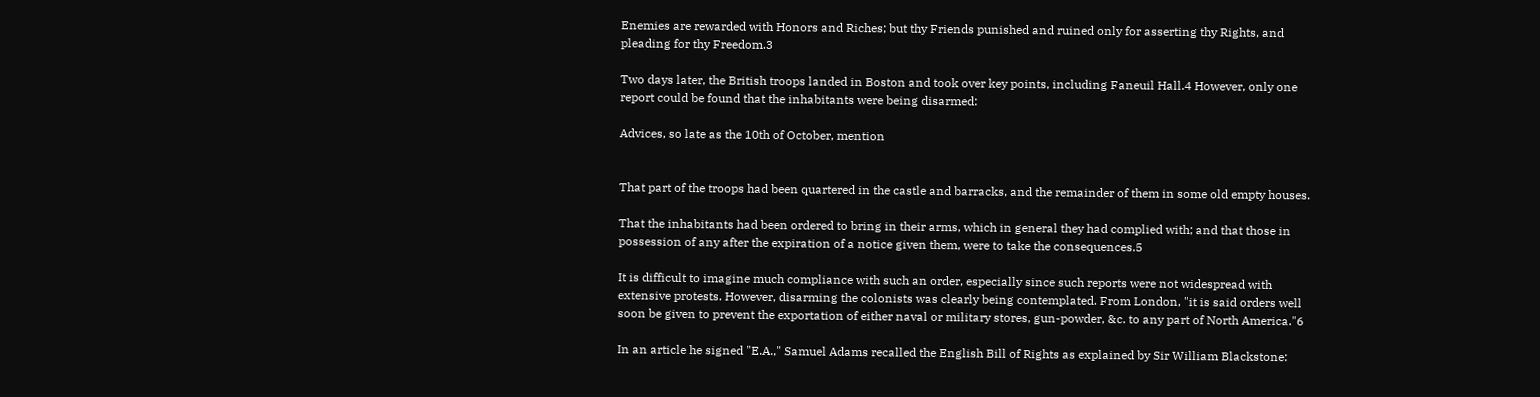Enemies are rewarded with Honors and Riches; but thy Friends punished and ruined only for asserting thy Rights, and pleading for thy Freedom.3

Two days later, the British troops landed in Boston and took over key points, including Faneuil Hall.4 However, only one report could be found that the inhabitants were being disarmed:

Advices, so late as the 10th of October, mention


That part of the troops had been quartered in the castle and barracks, and the remainder of them in some old empty houses.

That the inhabitants had been ordered to bring in their arms, which in general they had complied with; and that those in possession of any after the expiration of a notice given them, were to take the consequences.5

It is difficult to imagine much compliance with such an order, especially since such reports were not widespread with extensive protests. However, disarming the colonists was clearly being contemplated. From London, "it is said orders well soon be given to prevent the exportation of either naval or military stores, gun-powder, &c. to any part of North America."6

In an article he signed "E.A.," Samuel Adams recalled the English Bill of Rights as explained by Sir William Blackstone: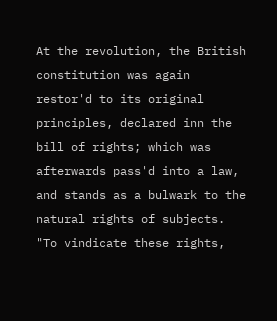At the revolution, the British constitution was again restor'd to its original principles, declared inn the bill of rights; which was afterwards pass'd into a law, and stands as a bulwark to the natural rights of subjects. "To vindicate these rights,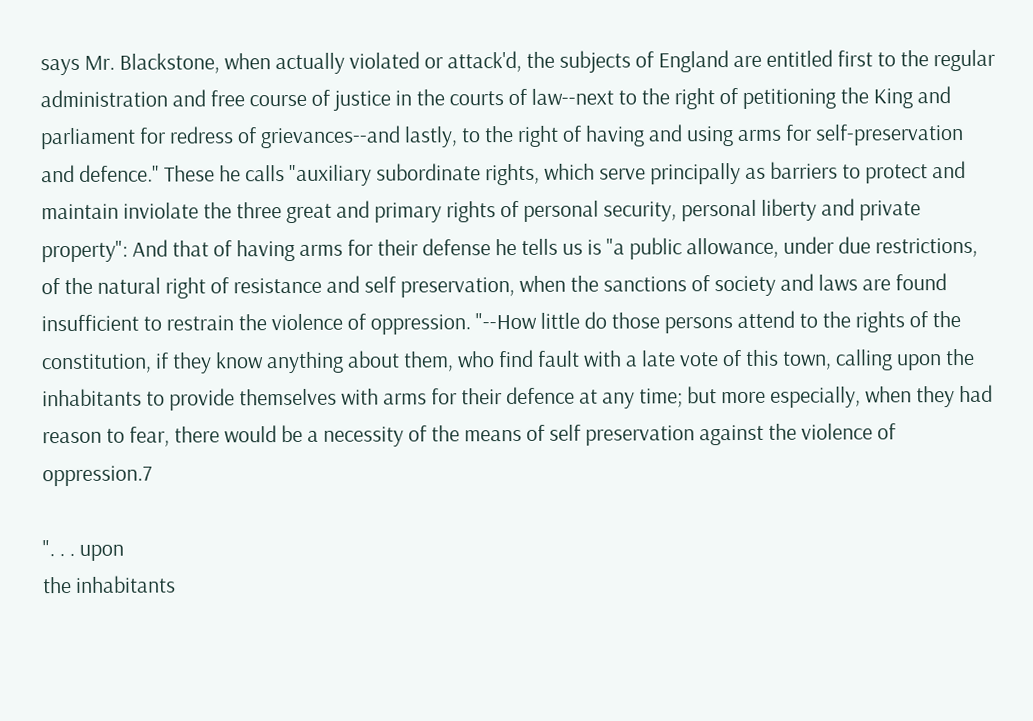says Mr. Blackstone, when actually violated or attack'd, the subjects of England are entitled first to the regular administration and free course of justice in the courts of law--next to the right of petitioning the King and parliament for redress of grievances--and lastly, to the right of having and using arms for self-preservation and defence." These he calls "auxiliary subordinate rights, which serve principally as barriers to protect and maintain inviolate the three great and primary rights of personal security, personal liberty and private property": And that of having arms for their defense he tells us is "a public allowance, under due restrictions, of the natural right of resistance and self preservation, when the sanctions of society and laws are found insufficient to restrain the violence of oppression. "--How little do those persons attend to the rights of the constitution, if they know anything about them, who find fault with a late vote of this town, calling upon the inhabitants to provide themselves with arms for their defence at any time; but more especially, when they had reason to fear, there would be a necessity of the means of self preservation against the violence of oppression.7

". . . upon
the inhabitants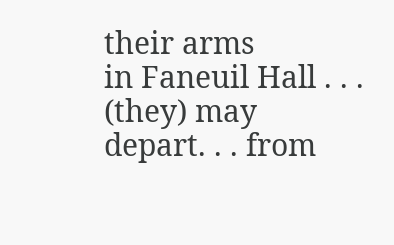their arms
in Faneuil Hall . . .
(they) may
depart. . . from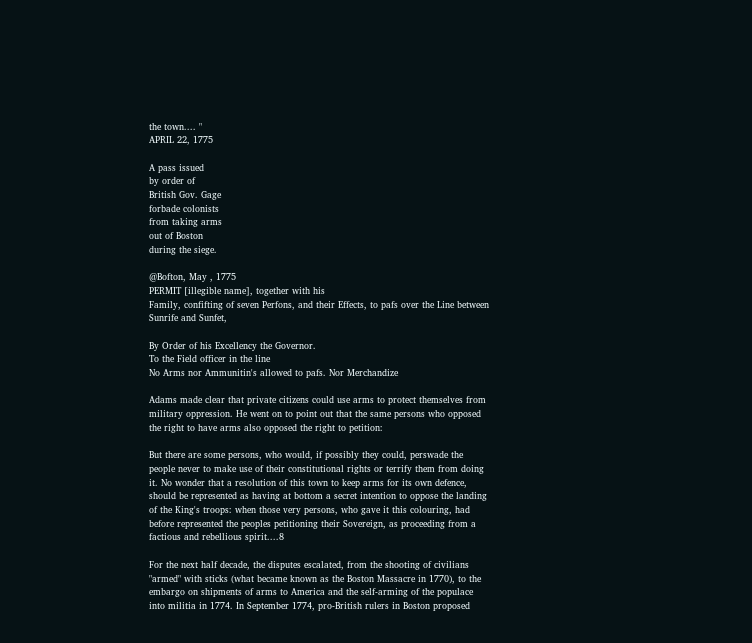the town.... "
APRIL 22, 1775

A pass issued
by order of
British Gov. Gage
forbade colonists
from taking arms
out of Boston
during the siege.

@Bofton, May , 1775
PERMIT [illegible name], together with his
Family, confifting of seven Perfons, and their Effects, to pafs over the Line between Sunrife and Sunfet,

By Order of his Excellency the Governor.
To the Field officer in the line
No Arms nor Ammunitin's allowed to pafs. Nor Merchandize

Adams made clear that private citizens could use arms to protect themselves from military oppression. He went on to point out that the same persons who opposed the right to have arms also opposed the right to petition:

But there are some persons, who would, if possibly they could, perswade the people never to make use of their constitutional rights or terrify them from doing it. No wonder that a resolution of this town to keep arms for its own defence, should be represented as having at bottom a secret intention to oppose the landing of the King's troops: when those very persons, who gave it this colouring, had before represented the peoples petitioning their Sovereign, as proceeding from a factious and rebellious spirit....8

For the next half decade, the disputes escalated, from the shooting of civilians "armed" with sticks (what became known as the Boston Massacre in 1770), to the embargo on shipments of arms to America and the self-arming of the populace into militia in 1774. In September 1774, pro-British rulers in Boston proposed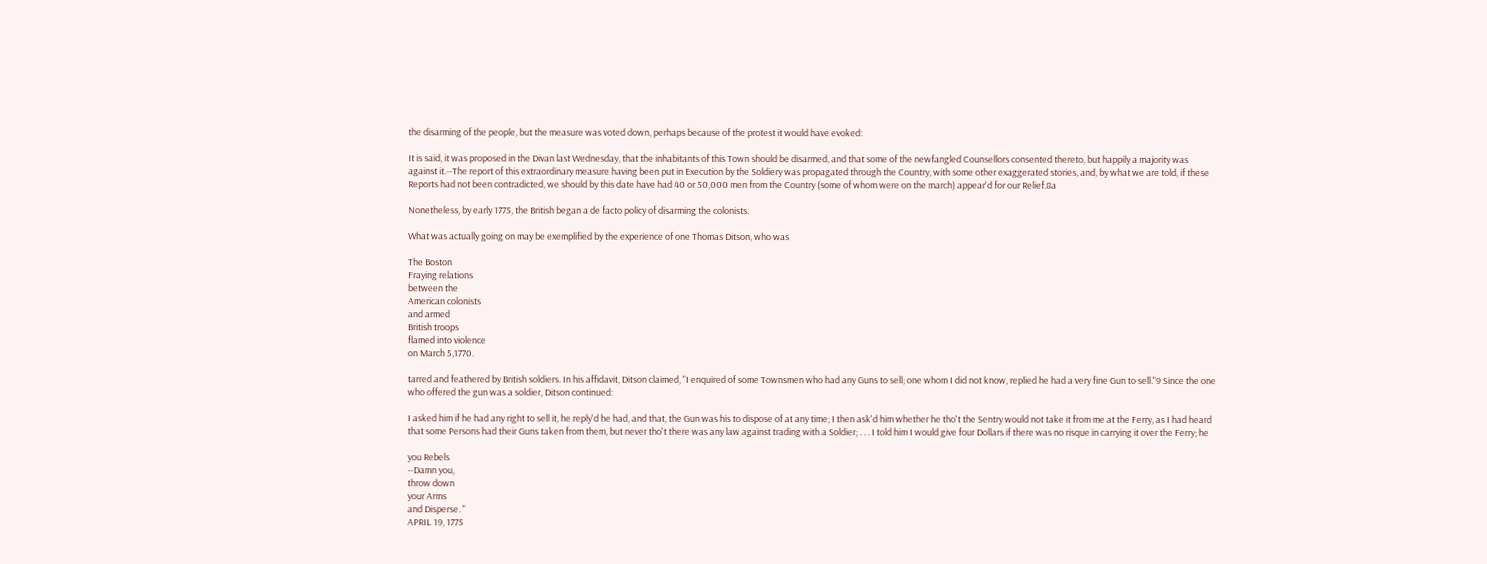the disarming of the people, but the measure was voted down, perhaps because of the protest it would have evoked:

It is said, it was proposed in the Divan last Wednesday, that the inhabitants of this Town should be disarmed, and that some of the newfangled Counsellors consented thereto, but happily a majority was against it.--The report of this extraordinary measure having been put in Execution by the Soldiery was propagated through the Country, with some other exaggerated stories, and, by what we are told, if these Reports had not been contradicted, we should by this date have had 40 or 50,000 men from the Country (some of whom were on the march) appear'd for our Relief.8a

Nonetheless, by early 1775, the British began a de facto policy of disarming the colonists.

What was actually going on may be exemplified by the experience of one Thomas Ditson, who was

The Boston
Fraying relations
between the
American colonists
and armed
British troops
flamed into violence
on March 5,1770.

tarred and feathered by British soldiers. In his affidavit, Ditson claimed, "I enquired of some Townsmen who had any Guns to sell; one whom I did not know, replied he had a very fine Gun to sell."9 Since the one who offered the gun was a soldier, Ditson continued:

I asked him if he had any right to sell it, he reply'd he had, and that, the Gun was his to dispose of at any time; I then ask'd him whether he tho't the Sentry would not take it from me at the Ferry, as I had heard that some Persons had their Guns taken from them, but never tho't there was any law against trading with a Soldier; . . . I told him I would give four Dollars if there was no risque in carrying it over the Ferry; he

you Rebels
--Damn you,
throw down
your Arms
and Disperse. "
APRIL 19, 1775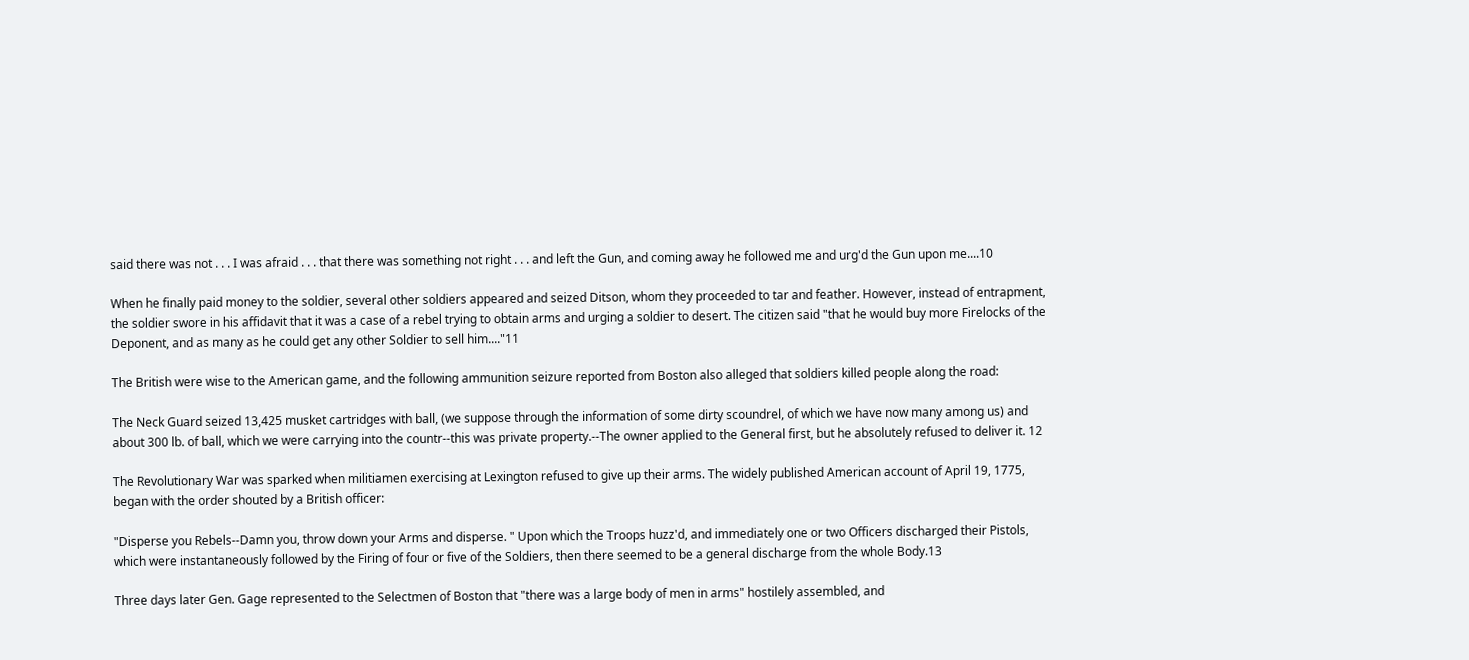said there was not . . . I was afraid . . . that there was something not right . . . and left the Gun, and coming away he followed me and urg'd the Gun upon me....10

When he finally paid money to the soldier, several other soldiers appeared and seized Ditson, whom they proceeded to tar and feather. However, instead of entrapment, the soldier swore in his affidavit that it was a case of a rebel trying to obtain arms and urging a soldier to desert. The citizen said "that he would buy more Firelocks of the Deponent, and as many as he could get any other Soldier to sell him...."11

The British were wise to the American game, and the following ammunition seizure reported from Boston also alleged that soldiers killed people along the road:

The Neck Guard seized 13,425 musket cartridges with ball, (we suppose through the information of some dirty scoundrel, of which we have now many among us) and about 300 lb. of ball, which we were carrying into the countr--this was private property.--The owner applied to the General first, but he absolutely refused to deliver it. 12

The Revolutionary War was sparked when militiamen exercising at Lexington refused to give up their arms. The widely published American account of April 19, 1775, began with the order shouted by a British officer:

"Disperse you Rebels--Damn you, throw down your Arms and disperse. " Upon which the Troops huzz'd, and immediately one or two Officers discharged their Pistols, which were instantaneously followed by the Firing of four or five of the Soldiers, then there seemed to be a general discharge from the whole Body.13

Three days later Gen. Gage represented to the Selectmen of Boston that "there was a large body of men in arms" hostilely assembled, and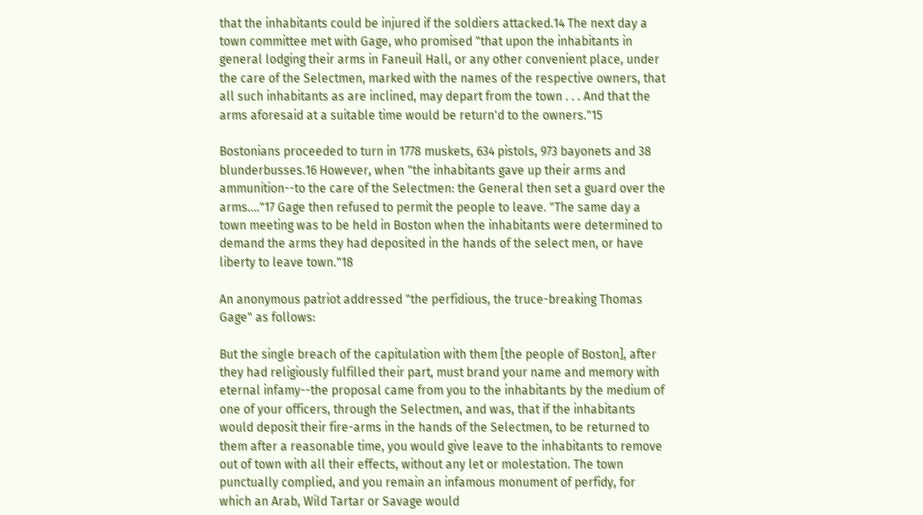that the inhabitants could be injured if the soldiers attacked.14 The next day a town committee met with Gage, who promised "that upon the inhabitants in general lodging their arms in Faneuil Hall, or any other convenient place, under the care of the Selectmen, marked with the names of the respective owners, that all such inhabitants as are inclined, may depart from the town . . . And that the arms aforesaid at a suitable time would be return'd to the owners."15

Bostonians proceeded to turn in 1778 muskets, 634 pistols, 973 bayonets and 38 blunderbusses.16 However, when "the inhabitants gave up their arms and ammunition--to the care of the Selectmen: the General then set a guard over the arms...."17 Gage then refused to permit the people to leave. "The same day a town meeting was to be held in Boston when the inhabitants were determined to demand the arms they had deposited in the hands of the select men, or have liberty to leave town."18

An anonymous patriot addressed "the perfidious, the truce-breaking Thomas Gage" as follows:

But the single breach of the capitulation with them [the people of Boston], after they had religiously fulfilled their part, must brand your name and memory with eternal infamy--the proposal came from you to the inhabitants by the medium of one of your officers, through the Selectmen, and was, that if the inhabitants would deposit their fire-arms in the hands of the Selectmen, to be returned to them after a reasonable time, you would give leave to the inhabitants to remove out of town with all their effects, without any let or molestation. The town punctually complied, and you remain an infamous monument of perfidy, for which an Arab, Wild Tartar or Savage would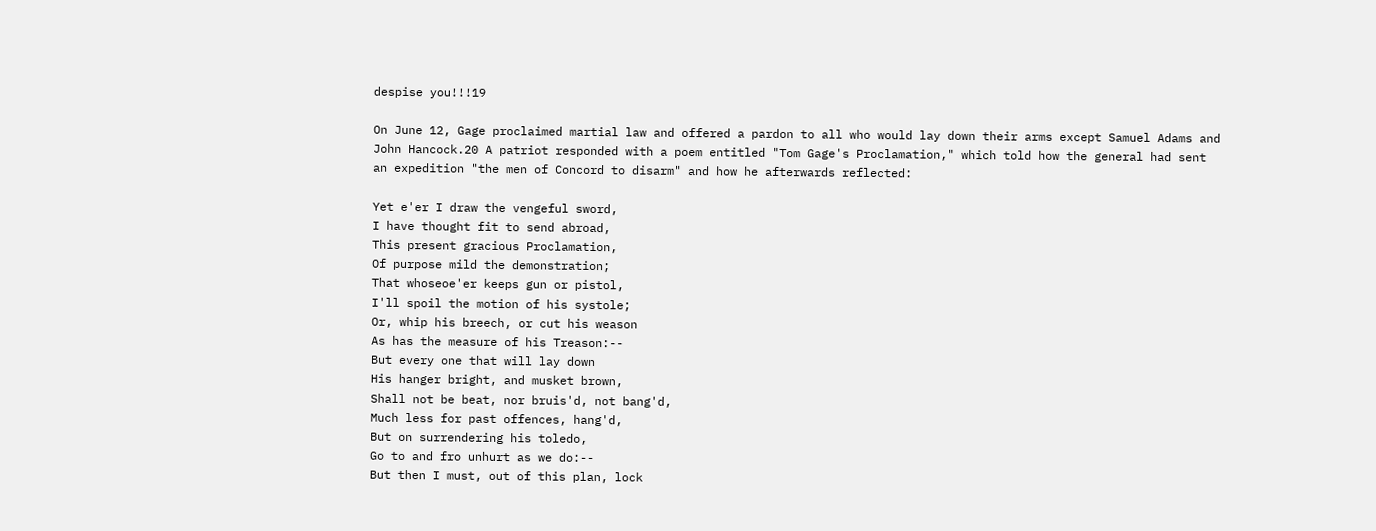despise you!!!19

On June 12, Gage proclaimed martial law and offered a pardon to all who would lay down their arms except Samuel Adams and John Hancock.20 A patriot responded with a poem entitled "Tom Gage's Proclamation," which told how the general had sent an expedition "the men of Concord to disarm" and how he afterwards reflected:

Yet e'er I draw the vengeful sword,
I have thought fit to send abroad,
This present gracious Proclamation,
Of purpose mild the demonstration;
That whoseoe'er keeps gun or pistol,
I'll spoil the motion of his systole;
Or, whip his breech, or cut his weason
As has the measure of his Treason:--
But every one that will lay down
His hanger bright, and musket brown,
Shall not be beat, nor bruis'd, not bang'd,
Much less for past offences, hang'd,
But on surrendering his toledo,
Go to and fro unhurt as we do:--
But then I must, out of this plan, lock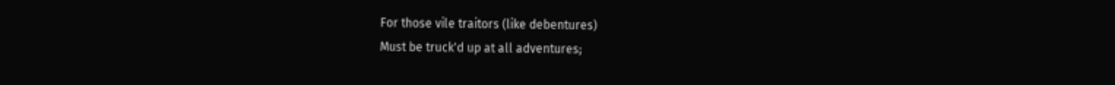For those vile traitors (like debentures)
Must be truck'd up at all adventures;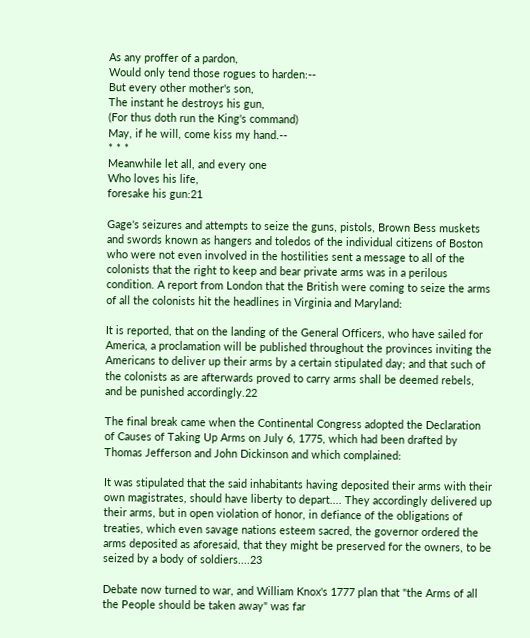As any proffer of a pardon,
Would only tend those rogues to harden:--
But every other mother's son,
The instant he destroys his gun,
(For thus doth run the King's command)
May, if he will, come kiss my hand.--
* * *
Meanwhile let all, and every one
Who loves his life,
foresake his gun:21

Gage's seizures and attempts to seize the guns, pistols, Brown Bess muskets and swords known as hangers and toledos of the individual citizens of Boston who were not even involved in the hostilities sent a message to all of the colonists that the right to keep and bear private arms was in a perilous condition. A report from London that the British were coming to seize the arms of all the colonists hit the headlines in Virginia and Maryland:

It is reported, that on the landing of the General Officers, who have sailed for America, a proclamation will be published throughout the provinces inviting the Americans to deliver up their arms by a certain stipulated day; and that such of the colonists as are afterwards proved to carry arms shall be deemed rebels, and be punished accordingly.22

The final break came when the Continental Congress adopted the Declaration of Causes of Taking Up Arms on July 6, 1775, which had been drafted by Thomas Jefferson and John Dickinson and which complained:

It was stipulated that the said inhabitants having deposited their arms with their own magistrates, should have liberty to depart.... They accordingly delivered up their arms, but in open violation of honor, in defiance of the obligations of treaties, which even savage nations esteem sacred, the governor ordered the arms deposited as aforesaid, that they might be preserved for the owners, to be seized by a body of soldiers....23

Debate now turned to war, and William Knox's 1777 plan that "the Arms of all the People should be taken away" was far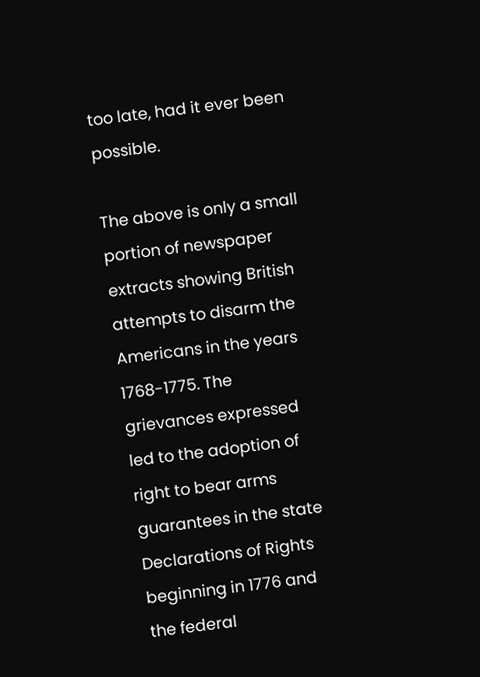too late, had it ever been possible.

The above is only a small portion of newspaper extracts showing British attempts to disarm the Americans in the years 1768-1775. The grievances expressed led to the adoption of right to bear arms guarantees in the state Declarations of Rights beginning in 1776 and the federal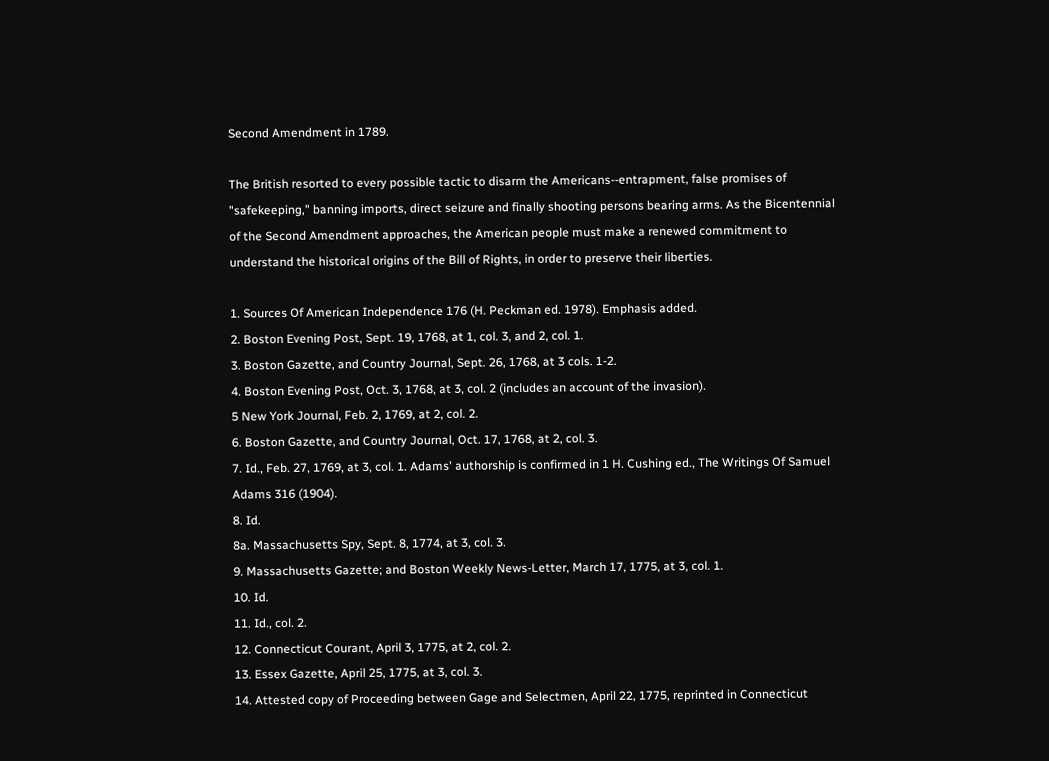Second Amendment in 1789.

The British resorted to every possible tactic to disarm the Americans--entrapment, false promises of "safekeeping," banning imports, direct seizure and finally shooting persons bearing arms. As the Bicentennial of the Second Amendment approaches, the American people must make a renewed commitment to understand the historical origins of the Bill of Rights, in order to preserve their liberties.

1. Sources Of American Independence 176 (H. Peckman ed. 1978). Emphasis added.
2. Boston Evening Post, Sept. 19, 1768, at 1, col. 3, and 2, col. 1.
3. Boston Gazette, and Country Journal, Sept. 26, 1768, at 3 cols. 1-2.
4. Boston Evening Post, Oct. 3, 1768, at 3, col. 2 (includes an account of the invasion).
5 New York Journal, Feb. 2, 1769, at 2, col. 2.
6. Boston Gazette, and Country Journal, Oct. 17, 1768, at 2, col. 3.
7. Id., Feb. 27, 1769, at 3, col. 1. Adams' authorship is confirmed in 1 H. Cushing ed., The Writings Of Samuel Adams 316 (1904).
8. Id.
8a. Massachusetts Spy, Sept. 8, 1774, at 3, col. 3.
9. Massachusetts Gazette; and Boston Weekly News-Letter, March 17, 1775, at 3, col. 1.
10. Id.
11. Id., col. 2.
12. Connecticut Courant, April 3, 1775, at 2, col. 2.
13. Essex Gazette, April 25, 1775, at 3, col. 3.
14. Attested copy of Proceeding between Gage and Selectmen, April 22, 1775, reprinted in Connecticut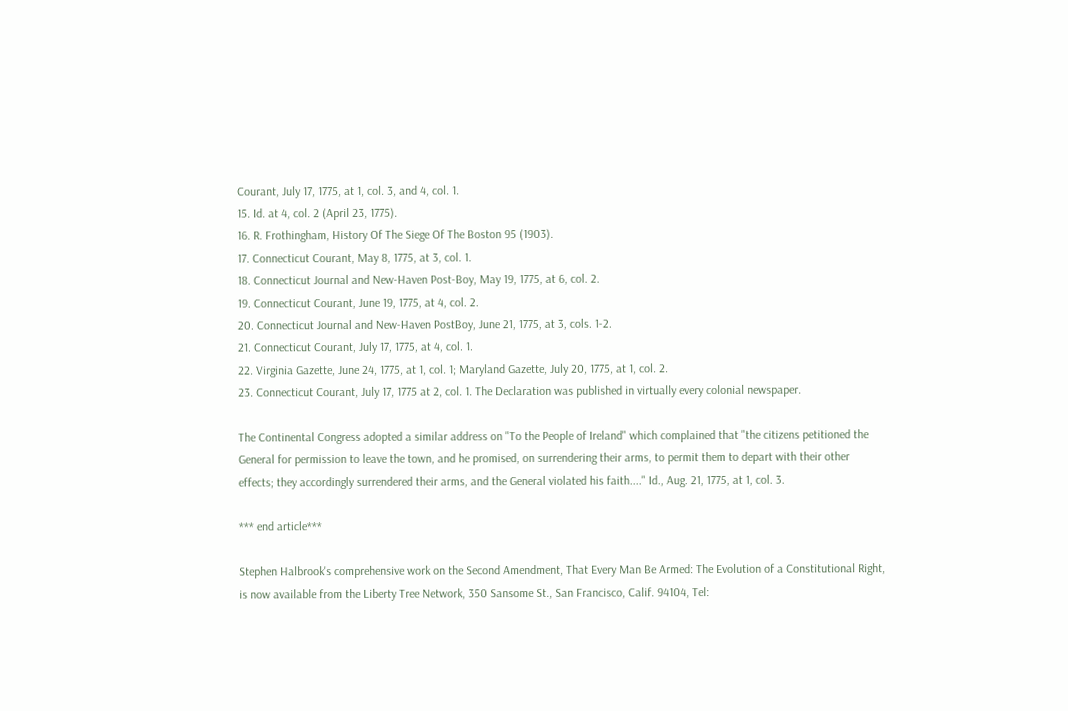Courant, July 17, 1775, at 1, col. 3, and 4, col. 1.
15. Id. at 4, col. 2 (April 23, 1775).
16. R. Frothingham, History Of The Siege Of The Boston 95 (1903).
17. Connecticut Courant, May 8, 1775, at 3, col. 1.
18. Connecticut Journal and New-Haven Post-Boy, May 19, 1775, at 6, col. 2.
19. Connecticut Courant, June 19, 1775, at 4, col. 2.
20. Connecticut Journal and New-Haven PostBoy, June 21, 1775, at 3, cols. 1-2.
21. Connecticut Courant, July 17, 1775, at 4, col. 1.
22. Virginia Gazette, June 24, 1775, at 1, col. 1; Maryland Gazette, July 20, 1775, at 1, col. 2.
23. Connecticut Courant, July 17, 1775 at 2, col. 1. The Declaration was published in virtually every colonial newspaper.

The Continental Congress adopted a similar address on "To the People of Ireland" which complained that "the citizens petitioned the General for permission to leave the town, and he promised, on surrendering their arms, to permit them to depart with their other effects; they accordingly surrendered their arms, and the General violated his faith...." Id., Aug. 21, 1775, at 1, col. 3.

*** end article***

Stephen Halbrook's comprehensive work on the Second Amendment, That Every Man Be Armed: The Evolution of a Constitutional Right, is now available from the Liberty Tree Network, 350 Sansome St., San Francisco, Calif. 94104, Tel: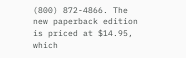(800) 872-4866. The new paperback edition is priced at $14.95, which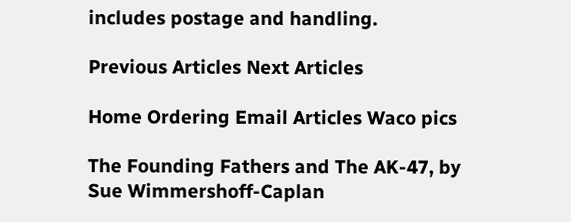includes postage and handling.

Previous Articles Next Articles

Home Ordering Email Articles Waco pics

The Founding Fathers and The AK-47, by Sue Wimmershoff-Caplan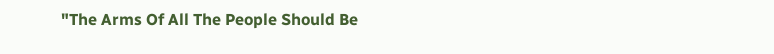"The Arms Of All The People Should Be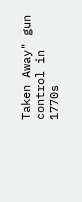Taken Away" gun control in 1770s